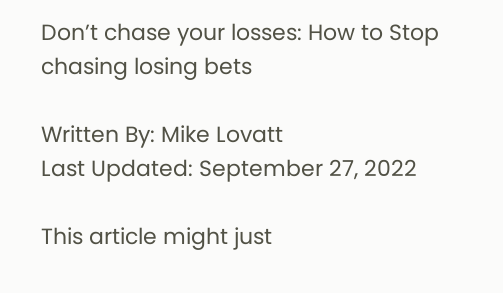Don’t chase your losses: How to Stop chasing losing bets

Written By: Mike Lovatt
Last Updated: September 27, 2022

This article might just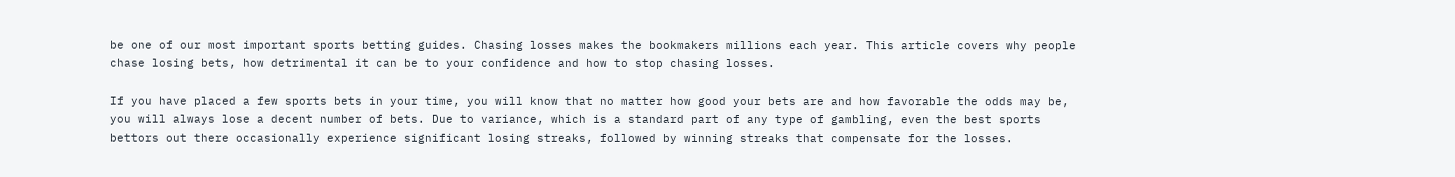be one of our most important sports betting guides. Chasing losses makes the bookmakers millions each year. This article covers why people chase losing bets, how detrimental it can be to your confidence and how to stop chasing losses.

If you have placed a few sports bets in your time, you will know that no matter how good your bets are and how favorable the odds may be, you will always lose a decent number of bets. Due to variance, which is a standard part of any type of gambling, even the best sports bettors out there occasionally experience significant losing streaks, followed by winning streaks that compensate for the losses.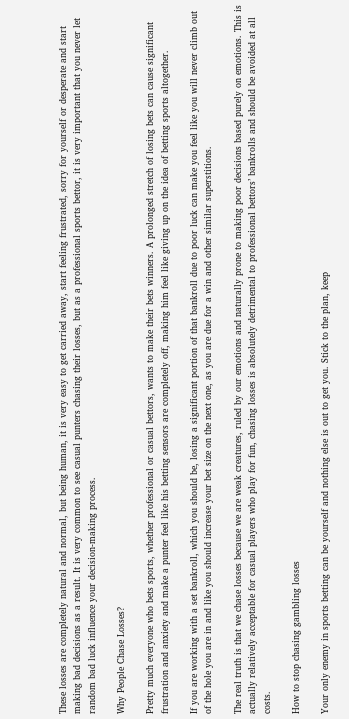These losses are completely natural and normal, but being human, it is very easy to get carried away, start feeling frustrated, sorry for yourself or desperate and start making bad decisions as a result. It is very common to see casual punters chasing their losses, but as a professional sports bettor, it is very important that you never let random bad luck influence your decision-making process.

Why People Chase Losses?

Pretty much everyone who bets sports, whether professional or casual bettors, wants to make their bets winners. A prolonged stretch of losing bets can cause significant frustration and anxiety and make a punter feel like his betting sensors are completely off, making him feel like giving up on the idea of betting sports altogether.

If you are working with a set bankroll, which you should be, losing a significant portion of that bankroll due to poor luck can make you feel like you will never climb out of the hole you are in and like you should increase your bet size on the next one, as you are due for a win and other similar superstitions.

The real truth is that we chase losses because we are weak creatures, ruled by our emotions and naturally prone to making poor decisions based purely on emotions. This is actually relatively acceptable for casual players who play for fun, chasing losses is absolutely detrimental to professional bettors’ bankrolls and should be avoided at all costs.

How to stop chasing gambling losses

Your only enemy in sports betting can be yourself and nothing else is out to get you. Stick to the plan, keep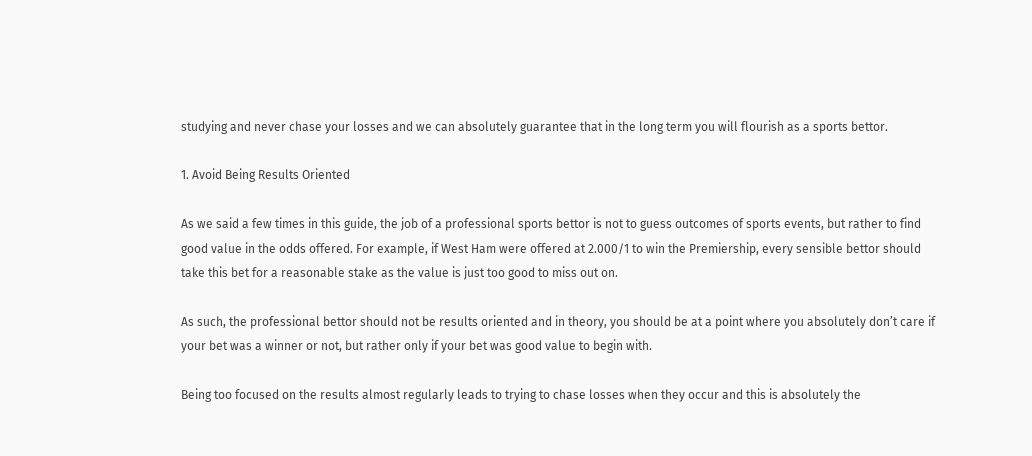studying and never chase your losses and we can absolutely guarantee that in the long term you will flourish as a sports bettor.

1. Avoid Being Results Oriented

As we said a few times in this guide, the job of a professional sports bettor is not to guess outcomes of sports events, but rather to find good value in the odds offered. For example, if West Ham were offered at 2.000/1 to win the Premiership, every sensible bettor should take this bet for a reasonable stake as the value is just too good to miss out on.

As such, the professional bettor should not be results oriented and in theory, you should be at a point where you absolutely don’t care if your bet was a winner or not, but rather only if your bet was good value to begin with.

Being too focused on the results almost regularly leads to trying to chase losses when they occur and this is absolutely the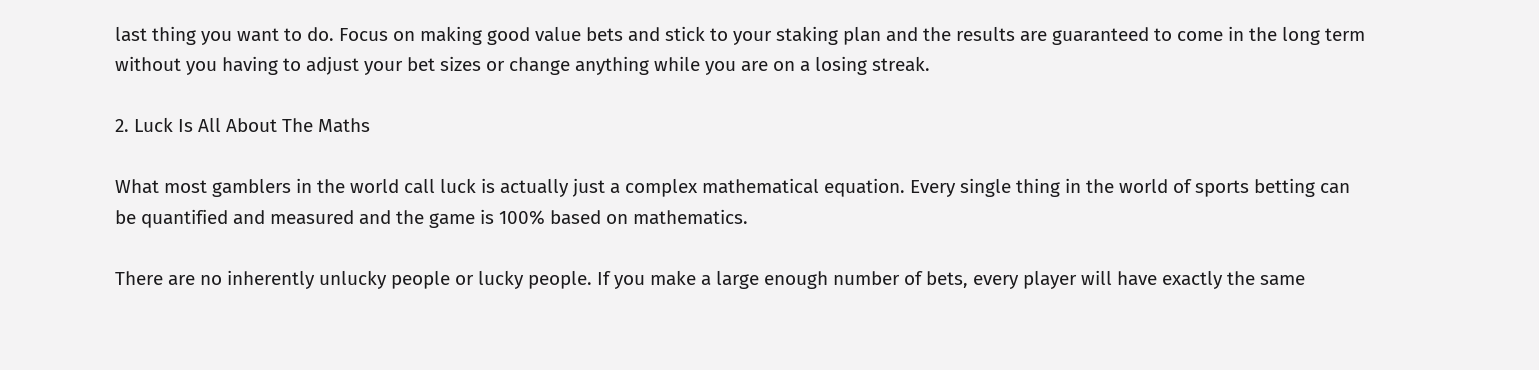last thing you want to do. Focus on making good value bets and stick to your staking plan and the results are guaranteed to come in the long term without you having to adjust your bet sizes or change anything while you are on a losing streak.

2. Luck Is All About The Maths

What most gamblers in the world call luck is actually just a complex mathematical equation. Every single thing in the world of sports betting can be quantified and measured and the game is 100% based on mathematics.

There are no inherently unlucky people or lucky people. If you make a large enough number of bets, every player will have exactly the same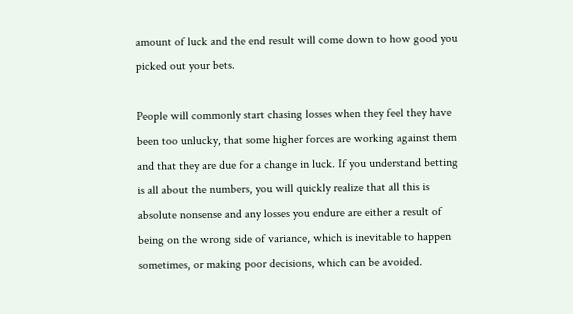amount of luck and the end result will come down to how good you picked out your bets.

People will commonly start chasing losses when they feel they have been too unlucky, that some higher forces are working against them  and that they are due for a change in luck. If you understand betting is all about the numbers, you will quickly realize that all this is absolute nonsense and any losses you endure are either a result of being on the wrong side of variance, which is inevitable to happen sometimes, or making poor decisions, which can be avoided.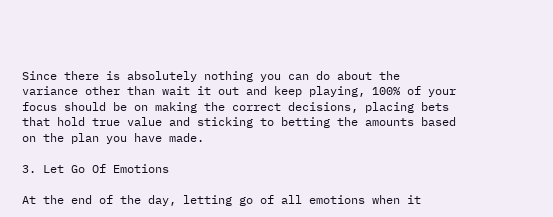Since there is absolutely nothing you can do about the variance other than wait it out and keep playing, 100% of your focus should be on making the correct decisions, placing bets that hold true value and sticking to betting the amounts based on the plan you have made.

3. Let Go Of Emotions

At the end of the day, letting go of all emotions when it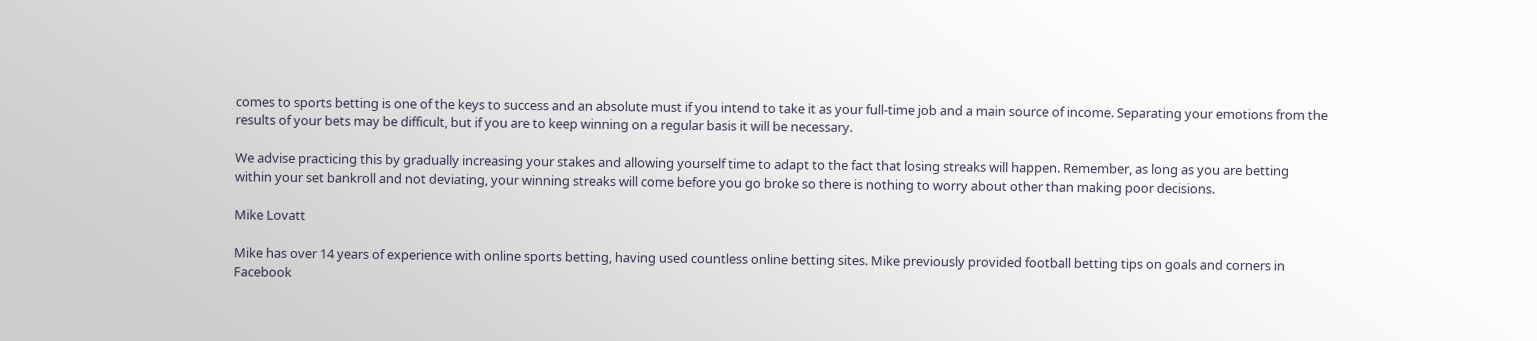comes to sports betting is one of the keys to success and an absolute must if you intend to take it as your full-time job and a main source of income. Separating your emotions from the results of your bets may be difficult, but if you are to keep winning on a regular basis it will be necessary.

We advise practicing this by gradually increasing your stakes and allowing yourself time to adapt to the fact that losing streaks will happen. Remember, as long as you are betting within your set bankroll and not deviating, your winning streaks will come before you go broke so there is nothing to worry about other than making poor decisions.

Mike Lovatt

Mike has over 14 years of experience with online sports betting, having used countless online betting sites. Mike previously provided football betting tips on goals and corners in Facebook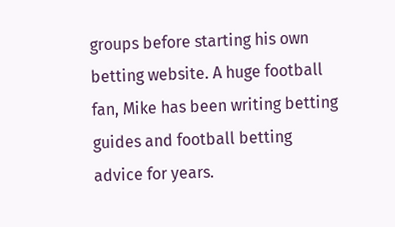groups before starting his own betting website. A huge football fan, Mike has been writing betting guides and football betting advice for years.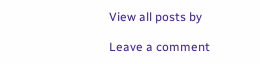View all posts by

Leave a comment